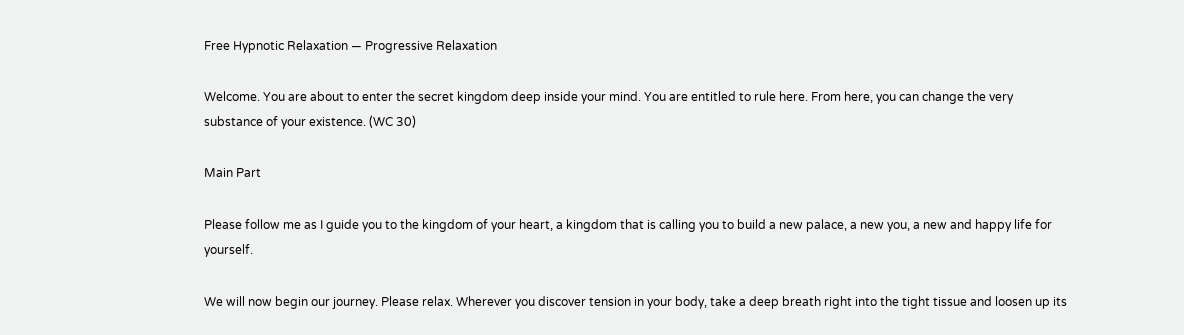Free Hypnotic Relaxation — Progressive Relaxation

Welcome. You are about to enter the secret kingdom deep inside your mind. You are entitled to rule here. From here, you can change the very substance of your existence. (WC 30)

Main Part

Please follow me as I guide you to the kingdom of your heart, a kingdom that is calling you to build a new palace, a new you, a new and happy life for yourself.

We will now begin our journey. Please relax. Wherever you discover tension in your body, take a deep breath right into the tight tissue and loosen up its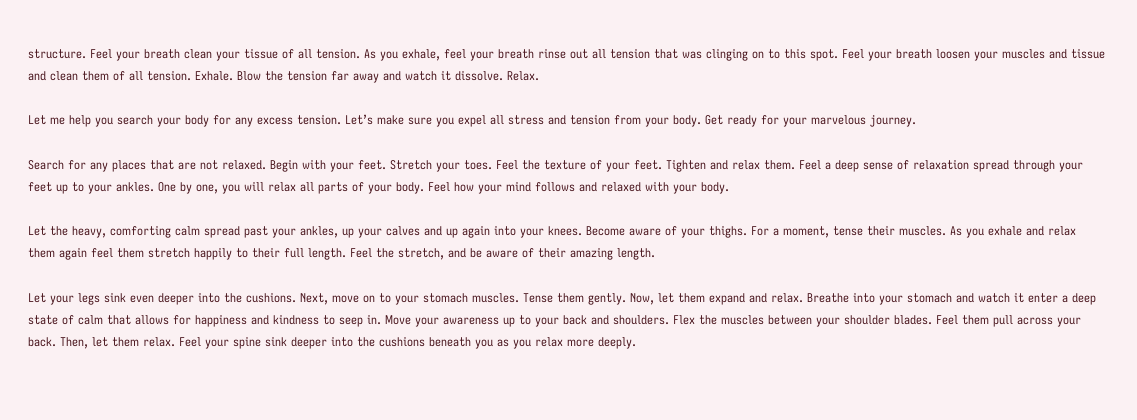structure. Feel your breath clean your tissue of all tension. As you exhale, feel your breath rinse out all tension that was clinging on to this spot. Feel your breath loosen your muscles and tissue and clean them of all tension. Exhale. Blow the tension far away and watch it dissolve. Relax.

Let me help you search your body for any excess tension. Let’s make sure you expel all stress and tension from your body. Get ready for your marvelous journey.

Search for any places that are not relaxed. Begin with your feet. Stretch your toes. Feel the texture of your feet. Tighten and relax them. Feel a deep sense of relaxation spread through your feet up to your ankles. One by one, you will relax all parts of your body. Feel how your mind follows and relaxed with your body.

Let the heavy, comforting calm spread past your ankles, up your calves and up again into your knees. Become aware of your thighs. For a moment, tense their muscles. As you exhale and relax them again feel them stretch happily to their full length. Feel the stretch, and be aware of their amazing length.

Let your legs sink even deeper into the cushions. Next, move on to your stomach muscles. Tense them gently. Now, let them expand and relax. Breathe into your stomach and watch it enter a deep state of calm that allows for happiness and kindness to seep in. Move your awareness up to your back and shoulders. Flex the muscles between your shoulder blades. Feel them pull across your back. Then, let them relax. Feel your spine sink deeper into the cushions beneath you as you relax more deeply.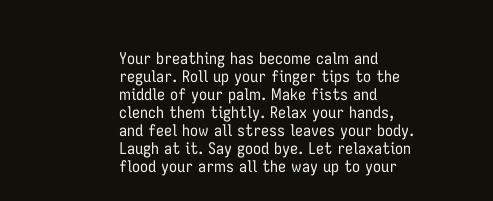Your breathing has become calm and regular. Roll up your finger tips to the middle of your palm. Make fists and clench them tightly. Relax your hands, and feel how all stress leaves your body. Laugh at it. Say good bye. Let relaxation flood your arms all the way up to your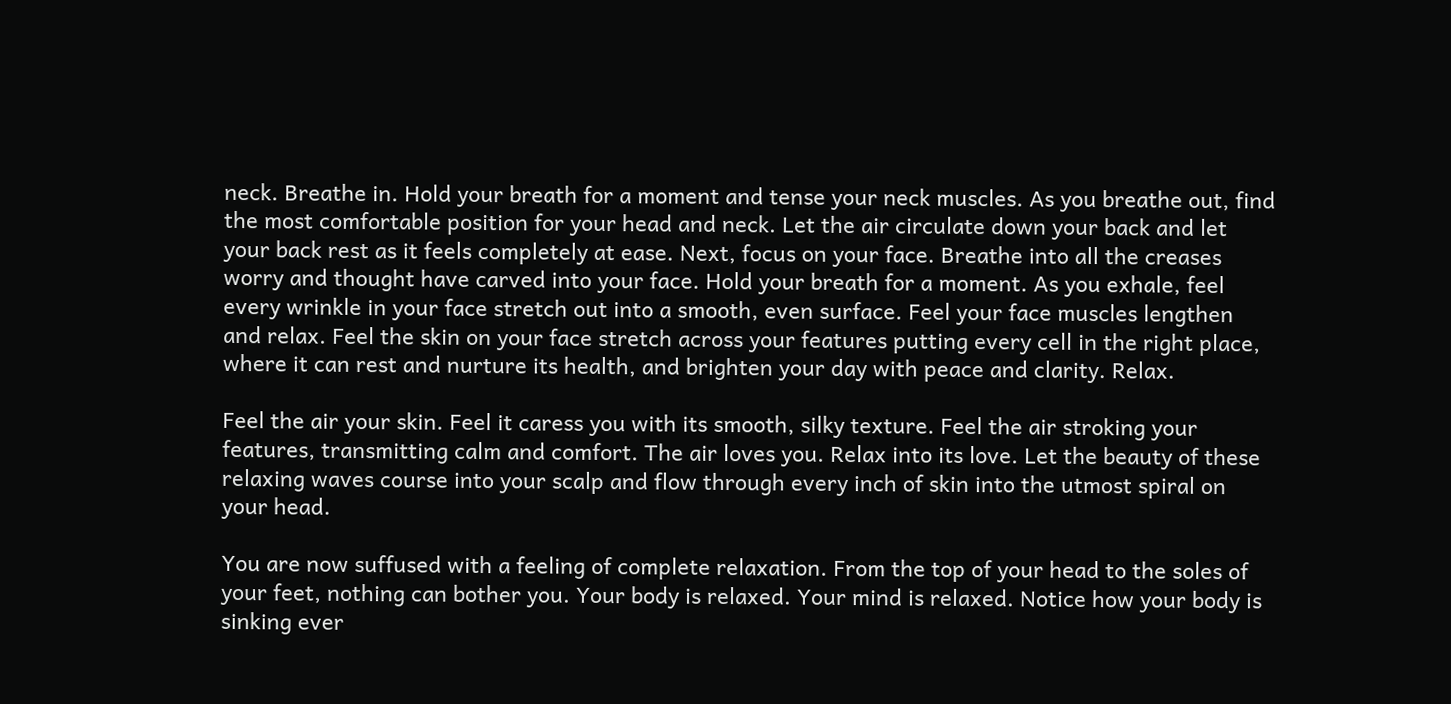neck. Breathe in. Hold your breath for a moment and tense your neck muscles. As you breathe out, find the most comfortable position for your head and neck. Let the air circulate down your back and let your back rest as it feels completely at ease. Next, focus on your face. Breathe into all the creases worry and thought have carved into your face. Hold your breath for a moment. As you exhale, feel every wrinkle in your face stretch out into a smooth, even surface. Feel your face muscles lengthen and relax. Feel the skin on your face stretch across your features putting every cell in the right place, where it can rest and nurture its health, and brighten your day with peace and clarity. Relax.

Feel the air your skin. Feel it caress you with its smooth, silky texture. Feel the air stroking your features, transmitting calm and comfort. The air loves you. Relax into its love. Let the beauty of these relaxing waves course into your scalp and flow through every inch of skin into the utmost spiral on your head.

You are now suffused with a feeling of complete relaxation. From the top of your head to the soles of your feet, nothing can bother you. Your body is relaxed. Your mind is relaxed. Notice how your body is sinking ever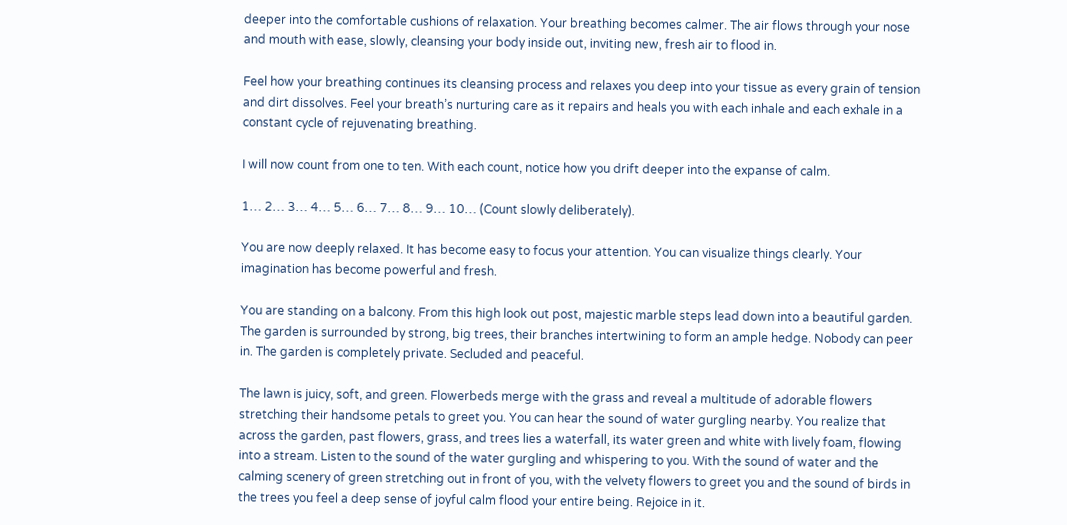deeper into the comfortable cushions of relaxation. Your breathing becomes calmer. The air flows through your nose and mouth with ease, slowly, cleansing your body inside out, inviting new, fresh air to flood in.

Feel how your breathing continues its cleansing process and relaxes you deep into your tissue as every grain of tension and dirt dissolves. Feel your breath’s nurturing care as it repairs and heals you with each inhale and each exhale in a constant cycle of rejuvenating breathing.

I will now count from one to ten. With each count, notice how you drift deeper into the expanse of calm.

1… 2… 3… 4… 5… 6… 7… 8… 9… 10… (Count slowly deliberately).

You are now deeply relaxed. It has become easy to focus your attention. You can visualize things clearly. Your imagination has become powerful and fresh.

You are standing on a balcony. From this high look out post, majestic marble steps lead down into a beautiful garden. The garden is surrounded by strong, big trees, their branches intertwining to form an ample hedge. Nobody can peer in. The garden is completely private. Secluded and peaceful.

The lawn is juicy, soft, and green. Flowerbeds merge with the grass and reveal a multitude of adorable flowers stretching their handsome petals to greet you. You can hear the sound of water gurgling nearby. You realize that across the garden, past flowers, grass, and trees lies a waterfall, its water green and white with lively foam, flowing into a stream. Listen to the sound of the water gurgling and whispering to you. With the sound of water and the calming scenery of green stretching out in front of you, with the velvety flowers to greet you and the sound of birds in the trees you feel a deep sense of joyful calm flood your entire being. Rejoice in it.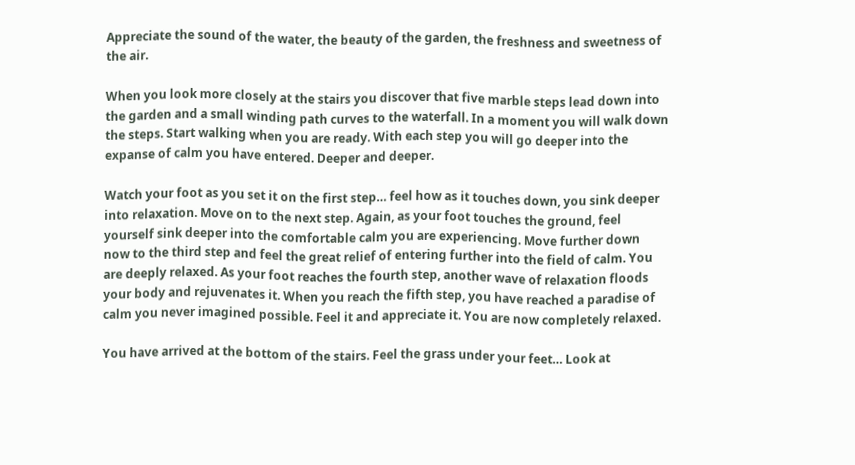Appreciate the sound of the water, the beauty of the garden, the freshness and sweetness of the air.

When you look more closely at the stairs you discover that five marble steps lead down into the garden and a small winding path curves to the waterfall. In a moment you will walk down the steps. Start walking when you are ready. With each step you will go deeper into the expanse of calm you have entered. Deeper and deeper.

Watch your foot as you set it on the first step… feel how as it touches down, you sink deeper into relaxation. Move on to the next step. Again, as your foot touches the ground, feel yourself sink deeper into the comfortable calm you are experiencing. Move further down now to the third step and feel the great relief of entering further into the field of calm. You are deeply relaxed. As your foot reaches the fourth step, another wave of relaxation floods your body and rejuvenates it. When you reach the fifth step, you have reached a paradise of calm you never imagined possible. Feel it and appreciate it. You are now completely relaxed.

You have arrived at the bottom of the stairs. Feel the grass under your feet… Look at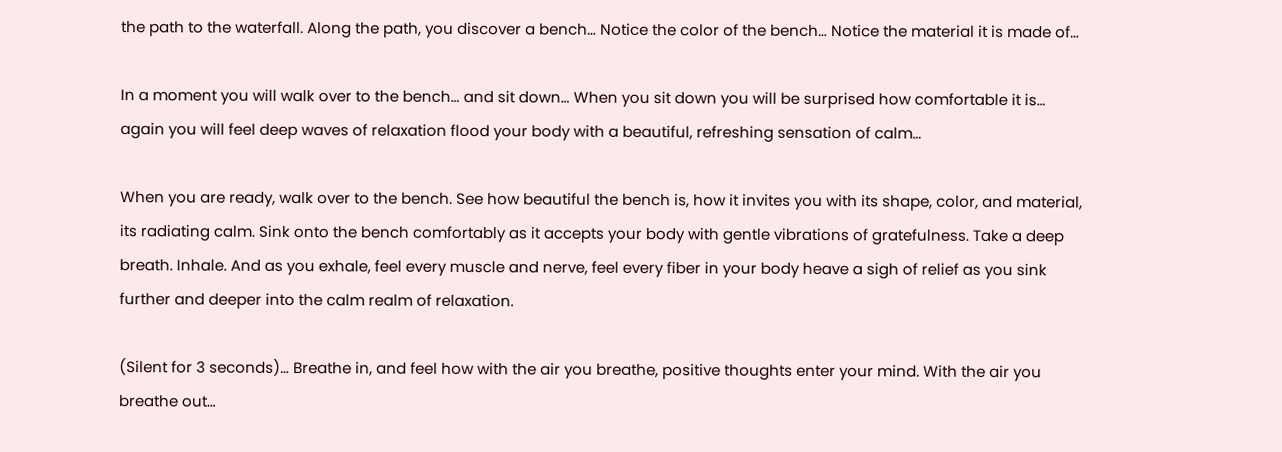the path to the waterfall. Along the path, you discover a bench… Notice the color of the bench… Notice the material it is made of…

In a moment you will walk over to the bench… and sit down… When you sit down you will be surprised how comfortable it is… again you will feel deep waves of relaxation flood your body with a beautiful, refreshing sensation of calm…

When you are ready, walk over to the bench. See how beautiful the bench is, how it invites you with its shape, color, and material, its radiating calm. Sink onto the bench comfortably as it accepts your body with gentle vibrations of gratefulness. Take a deep breath. Inhale. And as you exhale, feel every muscle and nerve, feel every fiber in your body heave a sigh of relief as you sink further and deeper into the calm realm of relaxation.

(Silent for 3 seconds)… Breathe in, and feel how with the air you breathe, positive thoughts enter your mind. With the air you breathe out…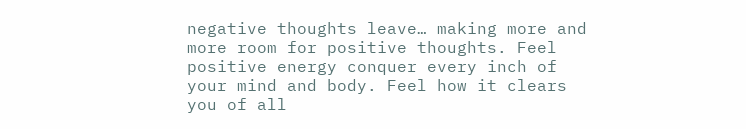negative thoughts leave… making more and more room for positive thoughts. Feel positive energy conquer every inch of your mind and body. Feel how it clears you of all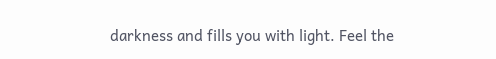darkness and fills you with light. Feel the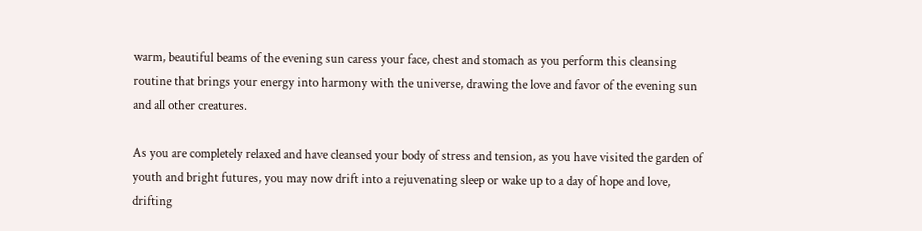warm, beautiful beams of the evening sun caress your face, chest and stomach as you perform this cleansing routine that brings your energy into harmony with the universe, drawing the love and favor of the evening sun and all other creatures.

As you are completely relaxed and have cleansed your body of stress and tension, as you have visited the garden of youth and bright futures, you may now drift into a rejuvenating sleep or wake up to a day of hope and love, drifting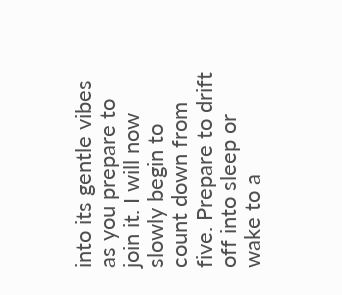into its gentle vibes as you prepare to join it. I will now slowly begin to count down from five. Prepare to drift off into sleep or wake to a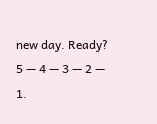new day. Ready? 5 — 4 — 3 — 2 — 1.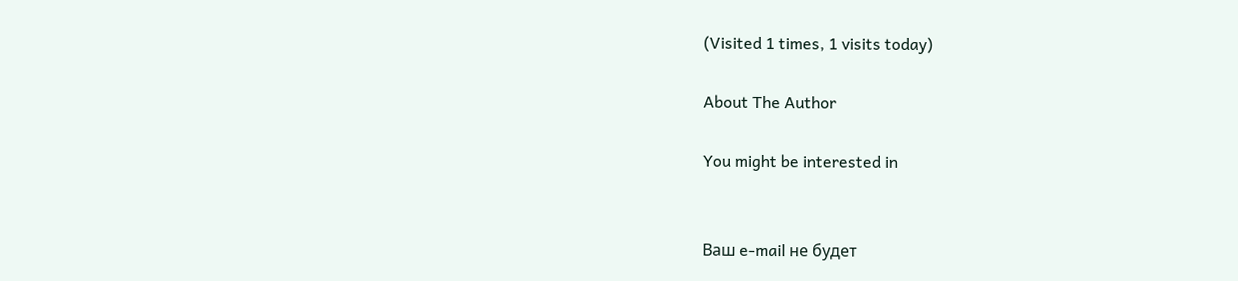(Visited 1 times, 1 visits today)

About The Author

You might be interested in


Ваш e-mail не будет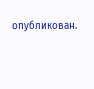опубликован.